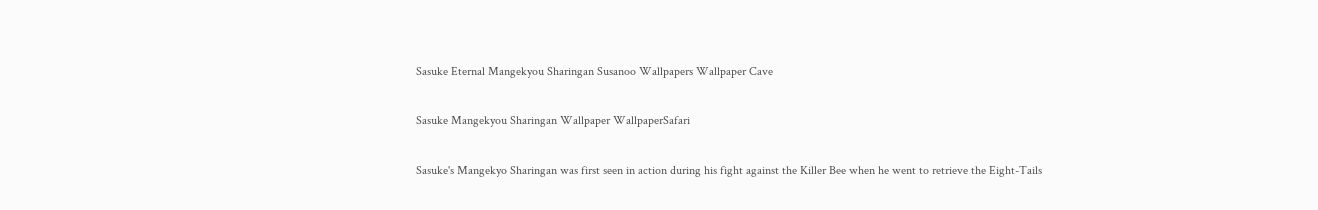Sasuke Eternal Mangekyou Sharingan Susanoo Wallpapers Wallpaper Cave

Sasuke Mangekyou Sharingan Wallpaper WallpaperSafari

Sasuke's Mangekyo Sharingan was first seen in action during his fight against the Killer Bee when he went to retrieve the Eight-Tails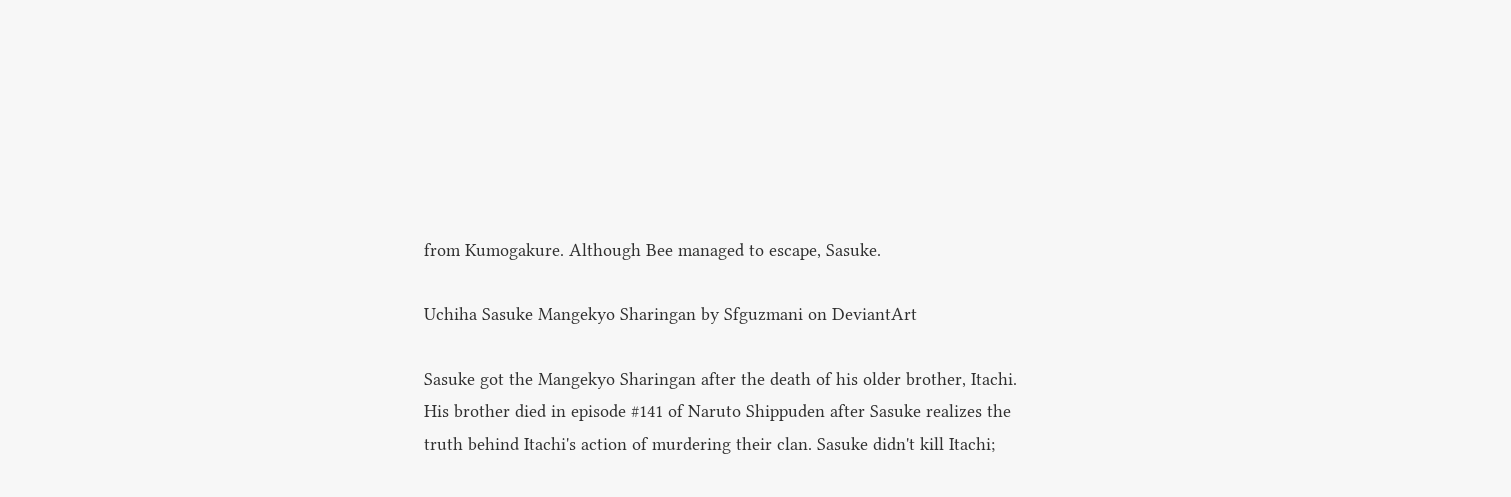from Kumogakure. Although Bee managed to escape, Sasuke.

Uchiha Sasuke Mangekyo Sharingan by Sfguzmani on DeviantArt

Sasuke got the Mangekyo Sharingan after the death of his older brother, Itachi. His brother died in episode #141 of Naruto Shippuden after Sasuke realizes the truth behind Itachi's action of murdering their clan. Sasuke didn't kill Itachi;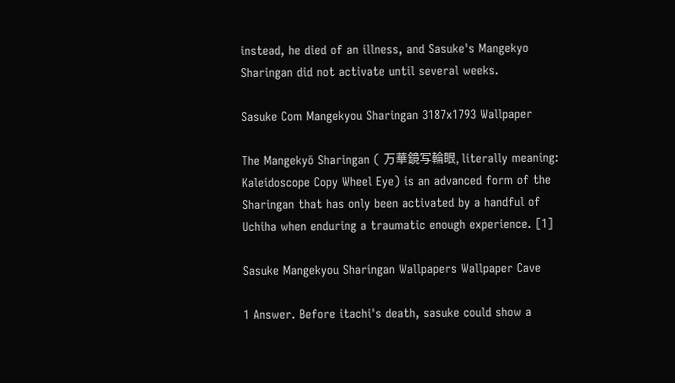instead, he died of an illness, and Sasuke's Mangekyo Sharingan did not activate until several weeks.

Sasuke Com Mangekyou Sharingan 3187x1793 Wallpaper

The Mangekyō Sharingan ( 万華鏡写輪眼, literally meaning: Kaleidoscope Copy Wheel Eye) is an advanced form of the Sharingan that has only been activated by a handful of Uchiha when enduring a traumatic enough experience. [1]

Sasuke Mangekyou Sharingan Wallpapers Wallpaper Cave

1 Answer. Before itachi's death, sasuke could show a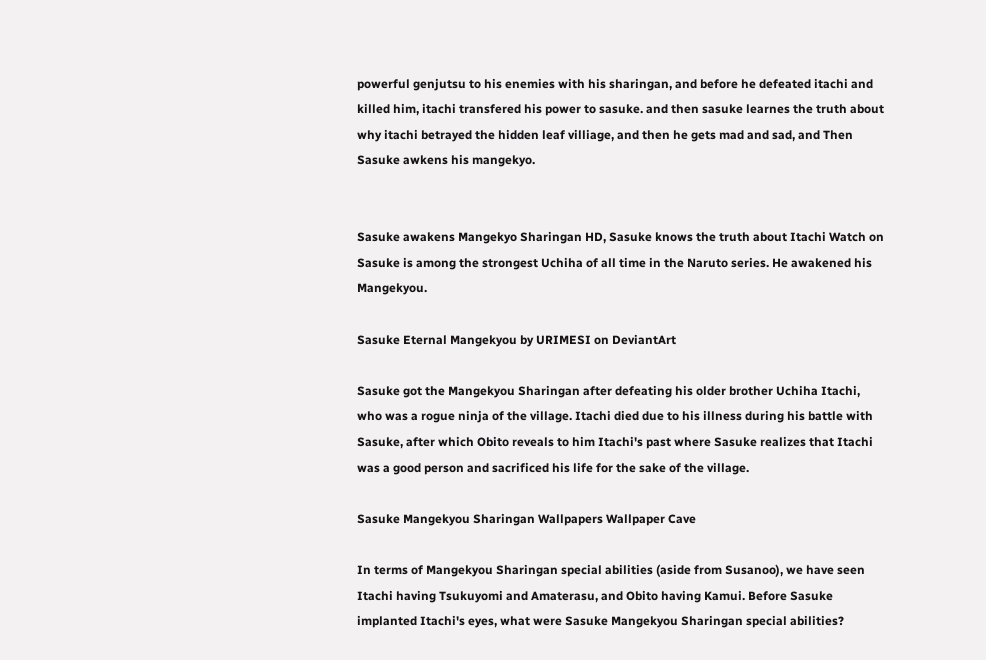powerful genjutsu to his enemies with his sharingan, and before he defeated itachi and killed him, itachi transfered his power to sasuke. and then sasuke learnes the truth about why itachi betrayed the hidden leaf villiage, and then he gets mad and sad, and Then Sasuke awkens his mangekyo.


Sasuke awakens Mangekyo Sharingan HD, Sasuke knows the truth about Itachi Watch on Sasuke is among the strongest Uchiha of all time in the Naruto series. He awakened his Mangekyou.

Sasuke Eternal Mangekyou by URIMESI on DeviantArt

Sasuke got the Mangekyou Sharingan after defeating his older brother Uchiha Itachi, who was a rogue ninja of the village. Itachi died due to his illness during his battle with Sasuke, after which Obito reveals to him Itachi's past where Sasuke realizes that Itachi was a good person and sacrificed his life for the sake of the village.

Sasuke Mangekyou Sharingan Wallpapers Wallpaper Cave

In terms of Mangekyou Sharingan special abilities (aside from Susanoo), we have seen Itachi having Tsukuyomi and Amaterasu, and Obito having Kamui. Before Sasuke implanted Itachi's eyes, what were Sasuke Mangekyou Sharingan special abilities?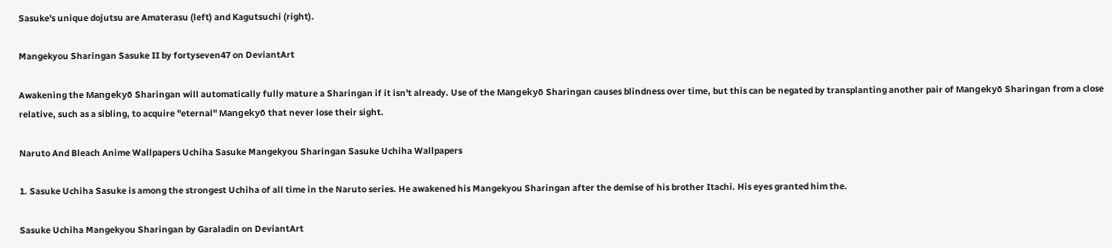Sasuke's unique dojutsu are Amaterasu (left) and Kagutsuchi (right).

Mangekyou Sharingan Sasuke II by fortyseven47 on DeviantArt

Awakening the Mangekyō Sharingan will automatically fully mature a Sharingan if it isn't already. Use of the Mangekyō Sharingan causes blindness over time, but this can be negated by transplanting another pair of Mangekyō Sharingan from a close relative, such as a sibling, to acquire "eternal" Mangekyō that never lose their sight.

Naruto And Bleach Anime Wallpapers Uchiha Sasuke Mangekyou Sharingan Sasuke Uchiha Wallpapers

1. Sasuke Uchiha Sasuke is among the strongest Uchiha of all time in the Naruto series. He awakened his Mangekyou Sharingan after the demise of his brother Itachi. His eyes granted him the.

Sasuke Uchiha Mangekyou Sharingan by Garaladin on DeviantArt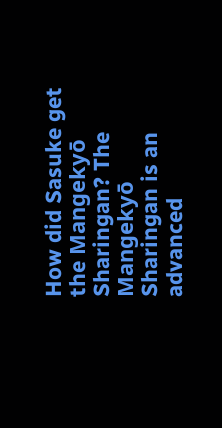How did Sasuke get the Mangekyō Sharingan? The Mangekyō Sharingan is an advanced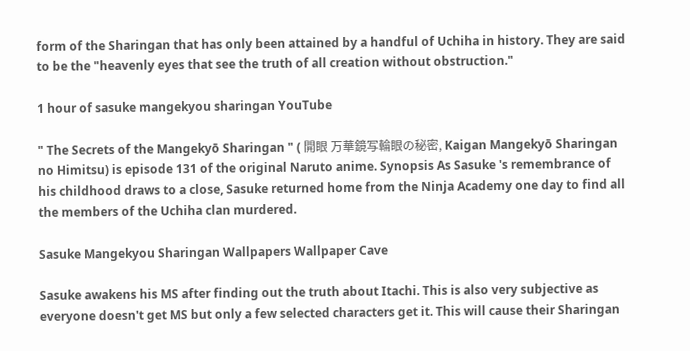form of the Sharingan that has only been attained by a handful of Uchiha in history. They are said to be the "heavenly eyes that see the truth of all creation without obstruction."

1 hour of sasuke mangekyou sharingan YouTube

" The Secrets of the Mangekyō Sharingan " ( 開眼 万華鏡写輪眼の秘密, Kaigan Mangekyō Sharingan no Himitsu) is episode 131 of the original Naruto anime. Synopsis As Sasuke 's remembrance of his childhood draws to a close, Sasuke returned home from the Ninja Academy one day to find all the members of the Uchiha clan murdered.

Sasuke Mangekyou Sharingan Wallpapers Wallpaper Cave

Sasuke awakens his MS after finding out the truth about Itachi. This is also very subjective as everyone doesn't get MS but only a few selected characters get it. This will cause their Sharingan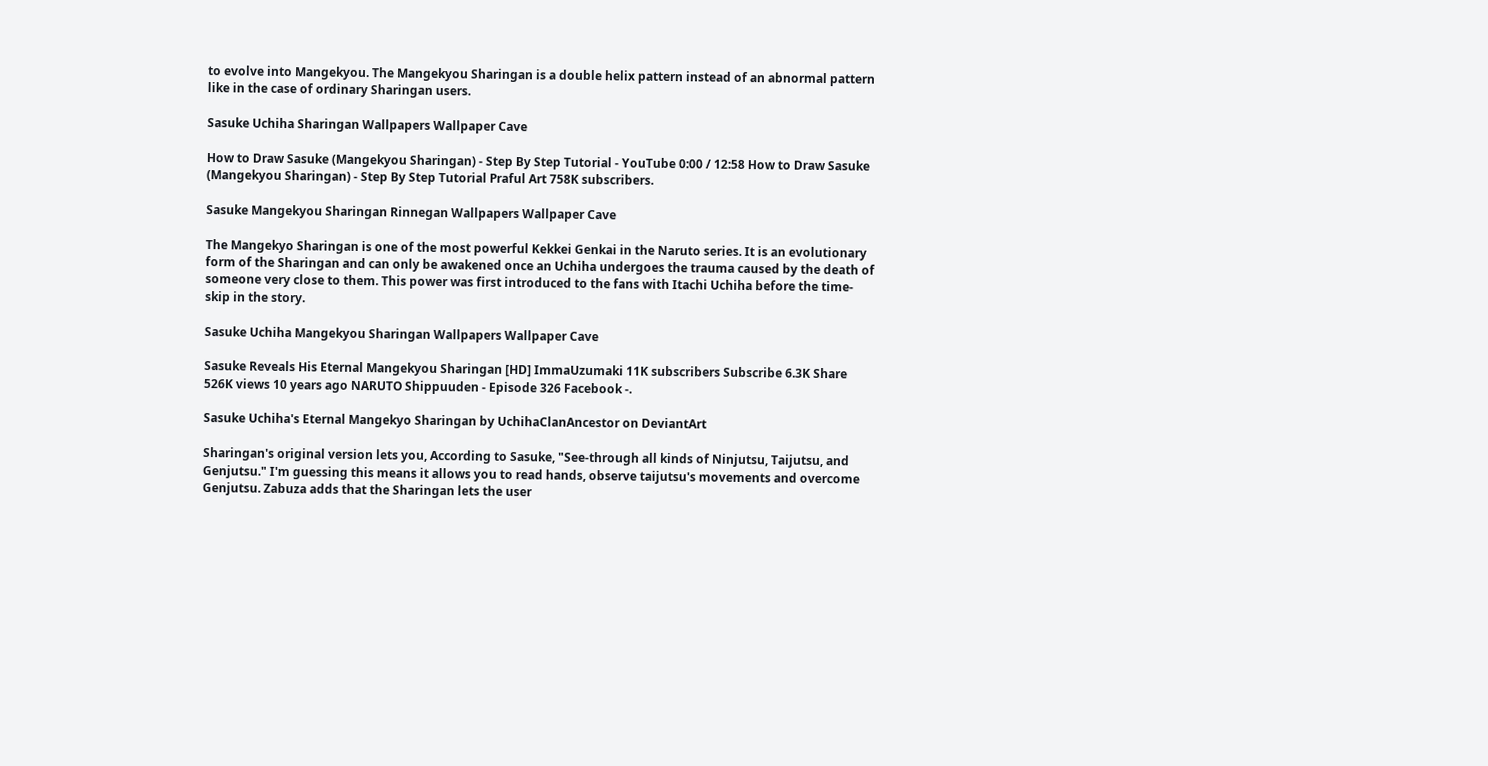to evolve into Mangekyou. The Mangekyou Sharingan is a double helix pattern instead of an abnormal pattern like in the case of ordinary Sharingan users.

Sasuke Uchiha Sharingan Wallpapers Wallpaper Cave

How to Draw Sasuke (Mangekyou Sharingan) - Step By Step Tutorial - YouTube 0:00 / 12:58 How to Draw Sasuke (Mangekyou Sharingan) - Step By Step Tutorial Praful Art 758K subscribers.

Sasuke Mangekyou Sharingan Rinnegan Wallpapers Wallpaper Cave

The Mangekyo Sharingan is one of the most powerful Kekkei Genkai in the Naruto series. It is an evolutionary form of the Sharingan and can only be awakened once an Uchiha undergoes the trauma caused by the death of someone very close to them. This power was first introduced to the fans with Itachi Uchiha before the time-skip in the story.

Sasuke Uchiha Mangekyou Sharingan Wallpapers Wallpaper Cave

Sasuke Reveals His Eternal Mangekyou Sharingan [HD] ImmaUzumaki 11K subscribers Subscribe 6.3K Share 526K views 10 years ago NARUTO Shippuuden - Episode 326 Facebook -.

Sasuke Uchiha's Eternal Mangekyo Sharingan by UchihaClanAncestor on DeviantArt

Sharingan's original version lets you, According to Sasuke, "See-through all kinds of Ninjutsu, Taijutsu, and Genjutsu." I'm guessing this means it allows you to read hands, observe taijutsu's movements and overcome Genjutsu. Zabuza adds that the Sharingan lets the user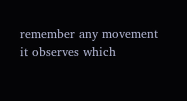remember any movement it observes which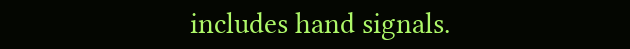includes hand signals.